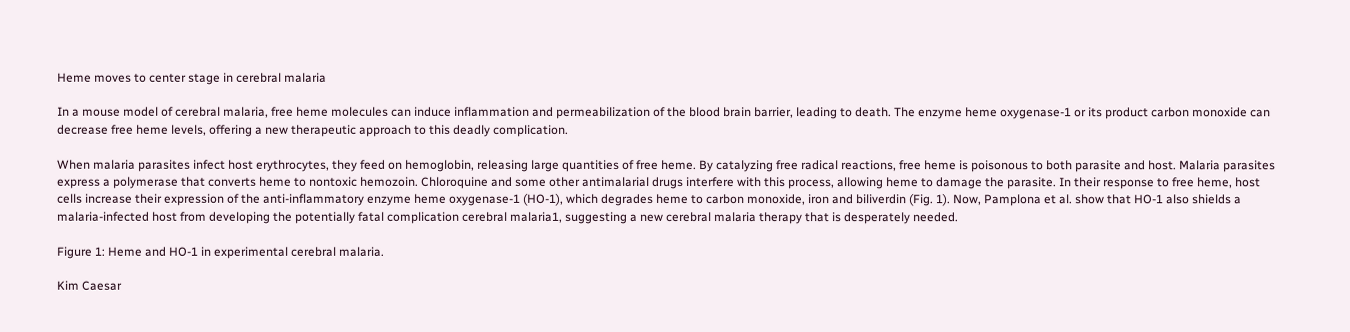Heme moves to center stage in cerebral malaria

In a mouse model of cerebral malaria, free heme molecules can induce inflammation and permeabilization of the blood brain barrier, leading to death. The enzyme heme oxygenase-1 or its product carbon monoxide can decrease free heme levels, offering a new therapeutic approach to this deadly complication.

When malaria parasites infect host erythrocytes, they feed on hemoglobin, releasing large quantities of free heme. By catalyzing free radical reactions, free heme is poisonous to both parasite and host. Malaria parasites express a polymerase that converts heme to nontoxic hemozoin. Chloroquine and some other antimalarial drugs interfere with this process, allowing heme to damage the parasite. In their response to free heme, host cells increase their expression of the anti-inflammatory enzyme heme oxygenase-1 (HO-1), which degrades heme to carbon monoxide, iron and biliverdin (Fig. 1). Now, Pamplona et al. show that HO-1 also shields a malaria-infected host from developing the potentially fatal complication cerebral malaria1, suggesting a new cerebral malaria therapy that is desperately needed.

Figure 1: Heme and HO-1 in experimental cerebral malaria.

Kim Caesar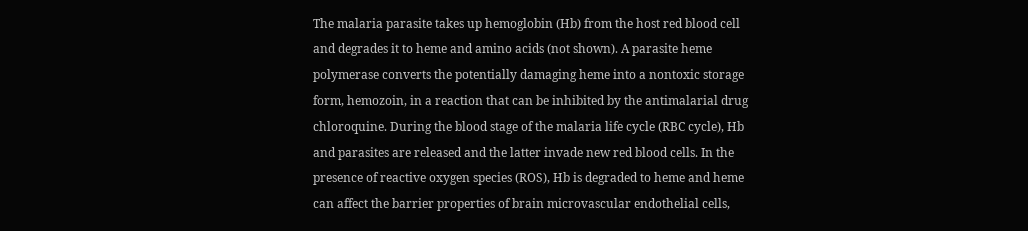The malaria parasite takes up hemoglobin (Hb) from the host red blood cell and degrades it to heme and amino acids (not shown). A parasite heme polymerase converts the potentially damaging heme into a nontoxic storage form, hemozoin, in a reaction that can be inhibited by the antimalarial drug chloroquine. During the blood stage of the malaria life cycle (RBC cycle), Hb and parasites are released and the latter invade new red blood cells. In the presence of reactive oxygen species (ROS), Hb is degraded to heme and heme can affect the barrier properties of brain microvascular endothelial cells,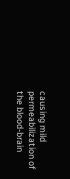causing mild permeabilization of the blood-brain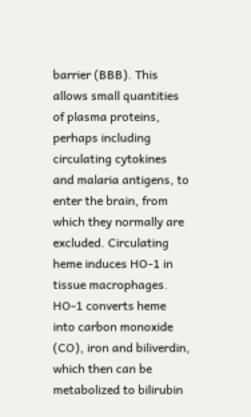barrier (BBB). This allows small quantities of plasma proteins, perhaps including circulating cytokines and malaria antigens, to enter the brain, from which they normally are excluded. Circulating heme induces HO-1 in tissue macrophages. HO-1 converts heme into carbon monoxide (CO), iron and biliverdin, which then can be metabolized to bilirubin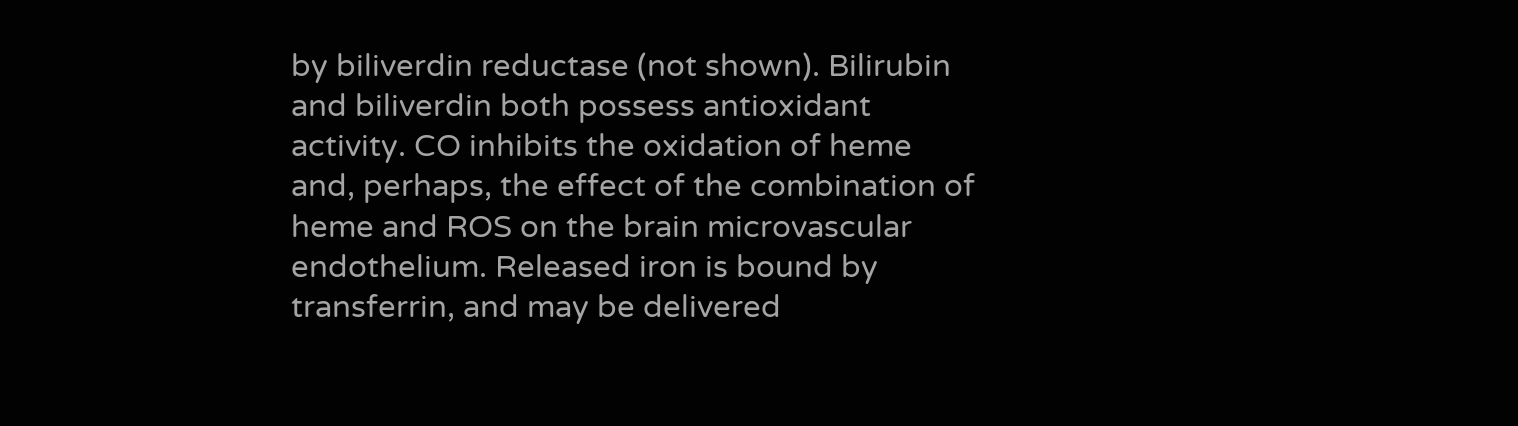by biliverdin reductase (not shown). Bilirubin and biliverdin both possess antioxidant activity. CO inhibits the oxidation of heme and, perhaps, the effect of the combination of heme and ROS on the brain microvascular endothelium. Released iron is bound by transferrin, and may be delivered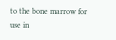to the bone marrow for use in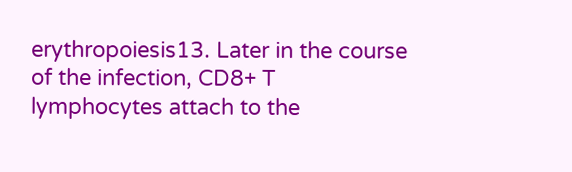erythropoiesis13. Later in the course of the infection, CD8+ T lymphocytes attach to the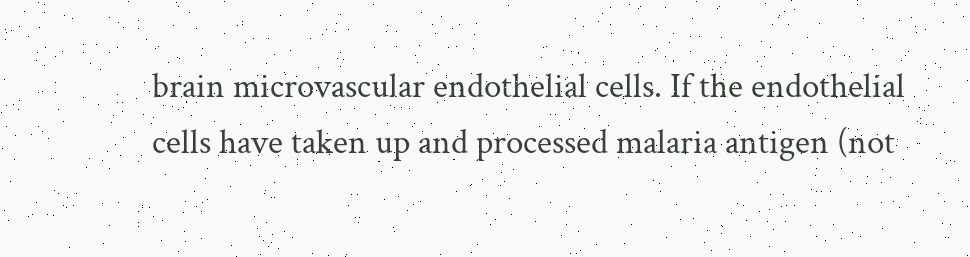brain microvascular endothelial cells. If the endothelial cells have taken up and processed malaria antigen (not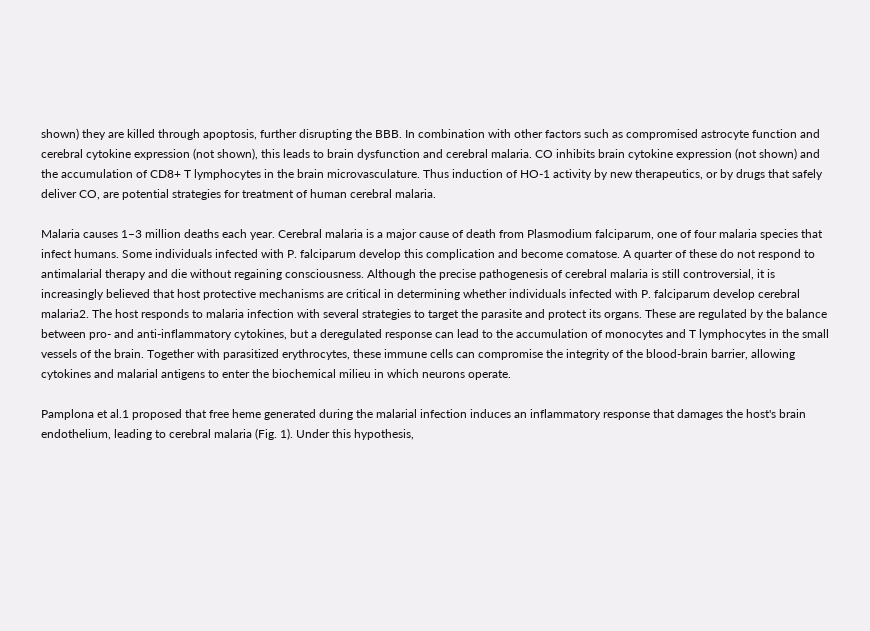shown) they are killed through apoptosis, further disrupting the BBB. In combination with other factors such as compromised astrocyte function and cerebral cytokine expression (not shown), this leads to brain dysfunction and cerebral malaria. CO inhibits brain cytokine expression (not shown) and the accumulation of CD8+ T lymphocytes in the brain microvasculature. Thus induction of HO-1 activity by new therapeutics, or by drugs that safely deliver CO, are potential strategies for treatment of human cerebral malaria.

Malaria causes 1–3 million deaths each year. Cerebral malaria is a major cause of death from Plasmodium falciparum, one of four malaria species that infect humans. Some individuals infected with P. falciparum develop this complication and become comatose. A quarter of these do not respond to antimalarial therapy and die without regaining consciousness. Although the precise pathogenesis of cerebral malaria is still controversial, it is increasingly believed that host protective mechanisms are critical in determining whether individuals infected with P. falciparum develop cerebral malaria2. The host responds to malaria infection with several strategies to target the parasite and protect its organs. These are regulated by the balance between pro- and anti-inflammatory cytokines, but a deregulated response can lead to the accumulation of monocytes and T lymphocytes in the small vessels of the brain. Together with parasitized erythrocytes, these immune cells can compromise the integrity of the blood-brain barrier, allowing cytokines and malarial antigens to enter the biochemical milieu in which neurons operate.

Pamplona et al.1 proposed that free heme generated during the malarial infection induces an inflammatory response that damages the host's brain endothelium, leading to cerebral malaria (Fig. 1). Under this hypothesis,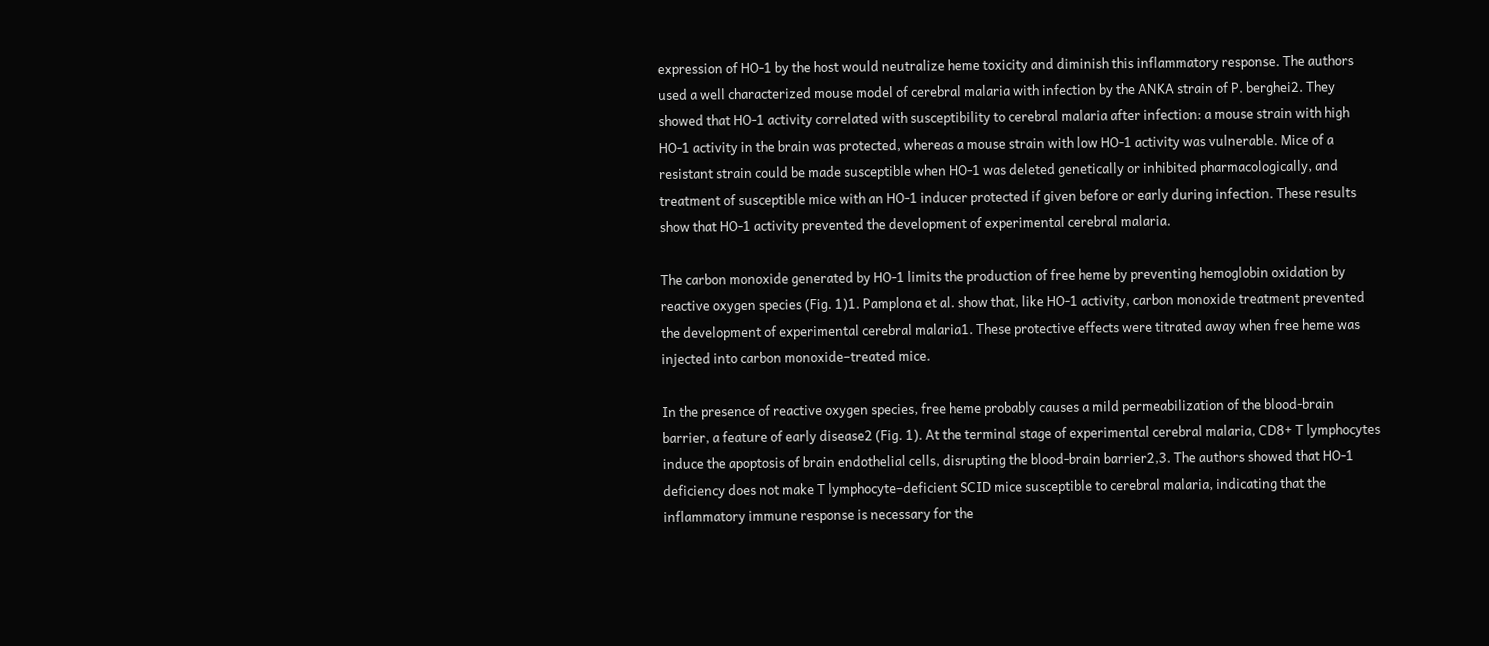expression of HO-1 by the host would neutralize heme toxicity and diminish this inflammatory response. The authors used a well characterized mouse model of cerebral malaria with infection by the ANKA strain of P. berghei2. They showed that HO-1 activity correlated with susceptibility to cerebral malaria after infection: a mouse strain with high HO-1 activity in the brain was protected, whereas a mouse strain with low HO-1 activity was vulnerable. Mice of a resistant strain could be made susceptible when HO-1 was deleted genetically or inhibited pharmacologically, and treatment of susceptible mice with an HO-1 inducer protected if given before or early during infection. These results show that HO-1 activity prevented the development of experimental cerebral malaria.

The carbon monoxide generated by HO-1 limits the production of free heme by preventing hemoglobin oxidation by reactive oxygen species (Fig. 1)1. Pamplona et al. show that, like HO-1 activity, carbon monoxide treatment prevented the development of experimental cerebral malaria1. These protective effects were titrated away when free heme was injected into carbon monoxide–treated mice.

In the presence of reactive oxygen species, free heme probably causes a mild permeabilization of the blood-brain barrier, a feature of early disease2 (Fig. 1). At the terminal stage of experimental cerebral malaria, CD8+ T lymphocytes induce the apoptosis of brain endothelial cells, disrupting the blood-brain barrier2,3. The authors showed that HO-1 deficiency does not make T lymphocyte–deficient SCID mice susceptible to cerebral malaria, indicating that the inflammatory immune response is necessary for the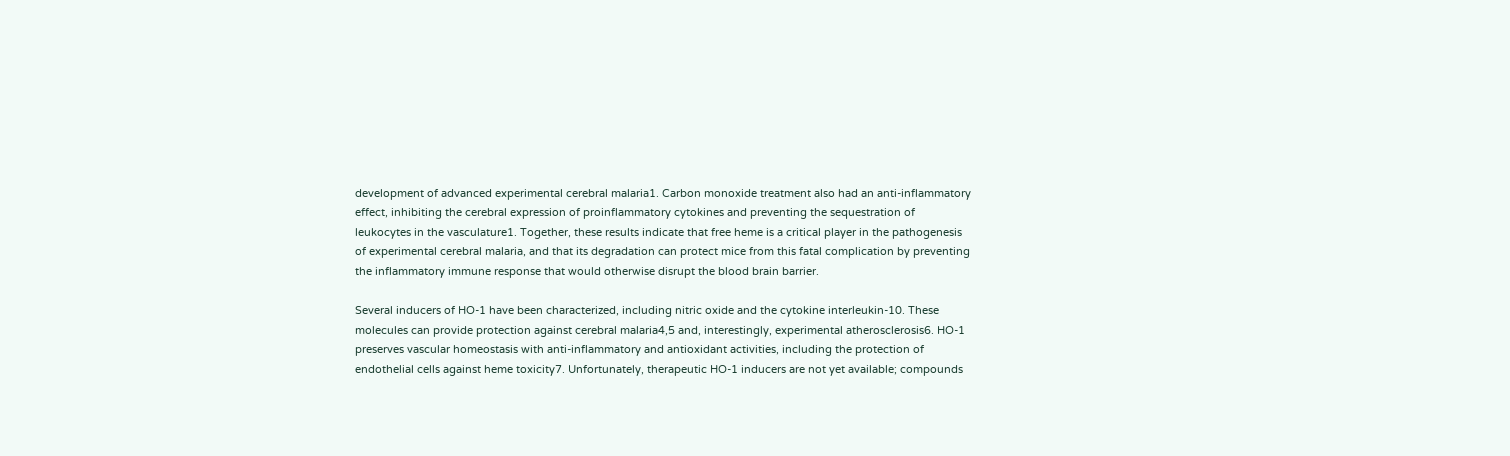development of advanced experimental cerebral malaria1. Carbon monoxide treatment also had an anti-inflammatory effect, inhibiting the cerebral expression of proinflammatory cytokines and preventing the sequestration of leukocytes in the vasculature1. Together, these results indicate that free heme is a critical player in the pathogenesis of experimental cerebral malaria, and that its degradation can protect mice from this fatal complication by preventing the inflammatory immune response that would otherwise disrupt the blood brain barrier.

Several inducers of HO-1 have been characterized, including nitric oxide and the cytokine interleukin-10. These molecules can provide protection against cerebral malaria4,5 and, interestingly, experimental atherosclerosis6. HO-1 preserves vascular homeostasis with anti-inflammatory and antioxidant activities, including the protection of endothelial cells against heme toxicity7. Unfortunately, therapeutic HO-1 inducers are not yet available; compounds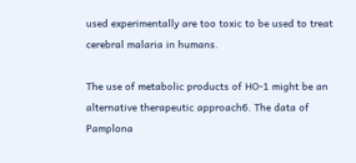used experimentally are too toxic to be used to treat cerebral malaria in humans.

The use of metabolic products of HO-1 might be an alternative therapeutic approach6. The data of Pamplona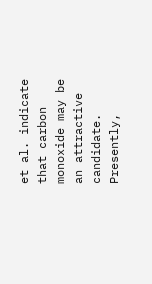et al. indicate that carbon monoxide may be an attractive candidate. Presently,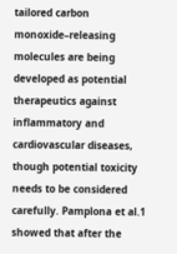tailored carbon monoxide–releasing molecules are being developed as potential therapeutics against inflammatory and cardiovascular diseases, though potential toxicity needs to be considered carefully. Pamplona et al.1 showed that after the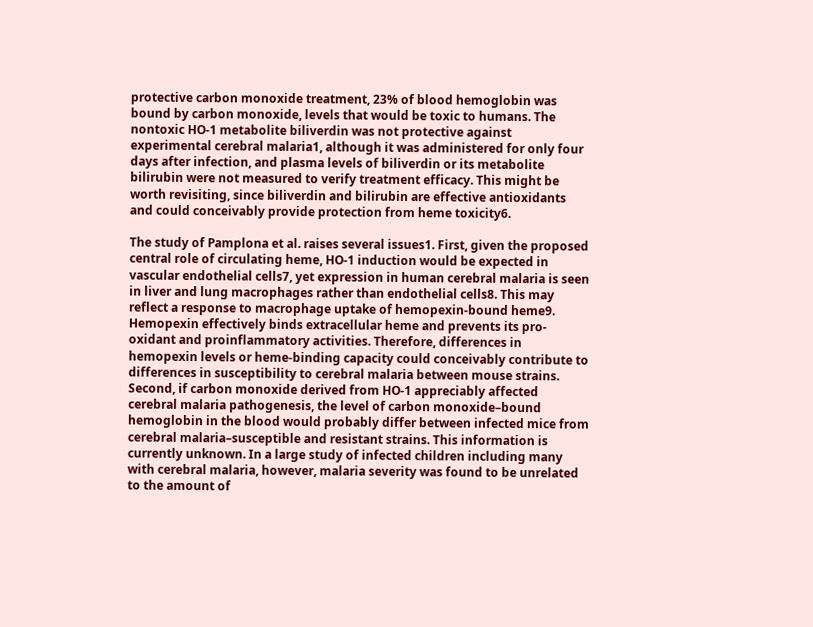protective carbon monoxide treatment, 23% of blood hemoglobin was bound by carbon monoxide, levels that would be toxic to humans. The nontoxic HO-1 metabolite biliverdin was not protective against experimental cerebral malaria1, although it was administered for only four days after infection, and plasma levels of biliverdin or its metabolite bilirubin were not measured to verify treatment efficacy. This might be worth revisiting, since biliverdin and bilirubin are effective antioxidants and could conceivably provide protection from heme toxicity6.

The study of Pamplona et al. raises several issues1. First, given the proposed central role of circulating heme, HO-1 induction would be expected in vascular endothelial cells7, yet expression in human cerebral malaria is seen in liver and lung macrophages rather than endothelial cells8. This may reflect a response to macrophage uptake of hemopexin-bound heme9. Hemopexin effectively binds extracellular heme and prevents its pro-oxidant and proinflammatory activities. Therefore, differences in hemopexin levels or heme-binding capacity could conceivably contribute to differences in susceptibility to cerebral malaria between mouse strains. Second, if carbon monoxide derived from HO-1 appreciably affected cerebral malaria pathogenesis, the level of carbon monoxide–bound hemoglobin in the blood would probably differ between infected mice from cerebral malaria–susceptible and resistant strains. This information is currently unknown. In a large study of infected children including many with cerebral malaria, however, malaria severity was found to be unrelated to the amount of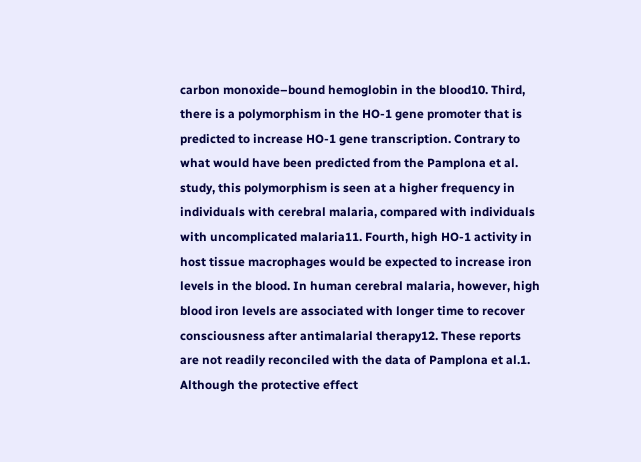carbon monoxide–bound hemoglobin in the blood10. Third, there is a polymorphism in the HO-1 gene promoter that is predicted to increase HO-1 gene transcription. Contrary to what would have been predicted from the Pamplona et al. study, this polymorphism is seen at a higher frequency in individuals with cerebral malaria, compared with individuals with uncomplicated malaria11. Fourth, high HO-1 activity in host tissue macrophages would be expected to increase iron levels in the blood. In human cerebral malaria, however, high blood iron levels are associated with longer time to recover consciousness after antimalarial therapy12. These reports are not readily reconciled with the data of Pamplona et al.1. Although the protective effect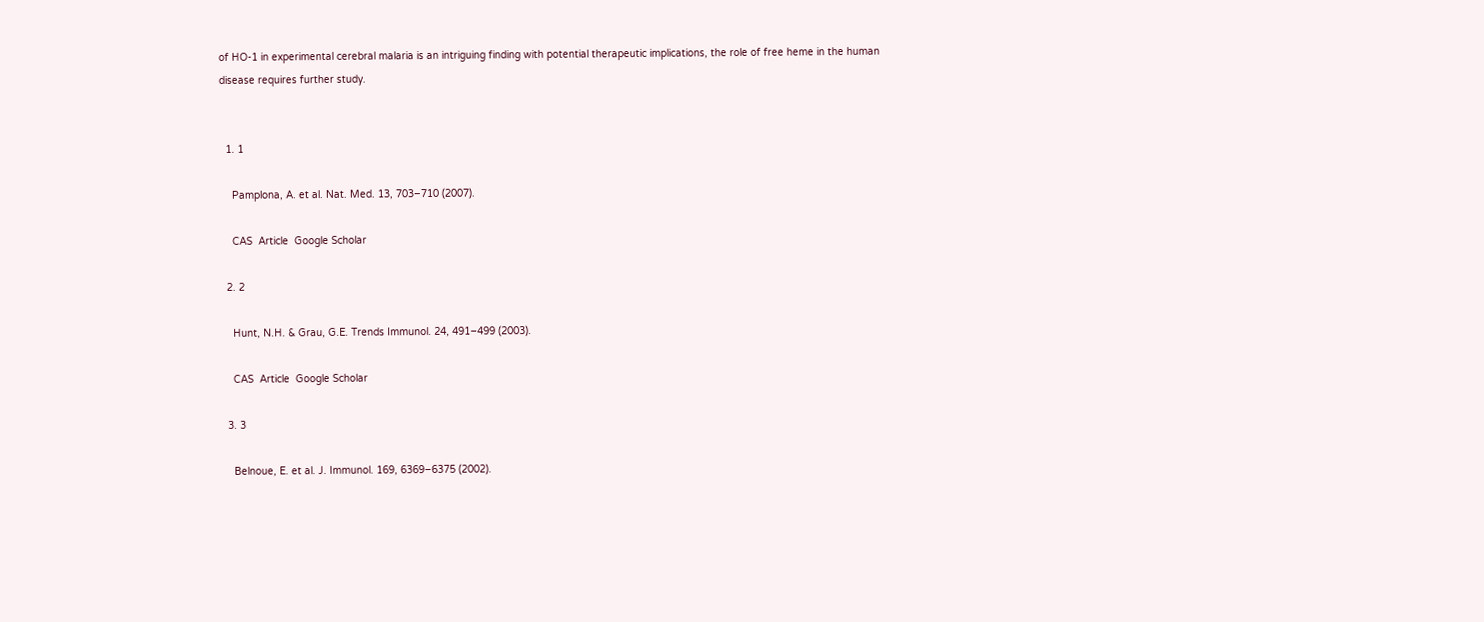of HO-1 in experimental cerebral malaria is an intriguing finding with potential therapeutic implications, the role of free heme in the human disease requires further study.


  1. 1

    Pamplona, A. et al. Nat. Med. 13, 703–710 (2007).

    CAS  Article  Google Scholar

  2. 2

    Hunt, N.H. & Grau, G.E. Trends Immunol. 24, 491–499 (2003).

    CAS  Article  Google Scholar

  3. 3

    Belnoue, E. et al. J. Immunol. 169, 6369–6375 (2002).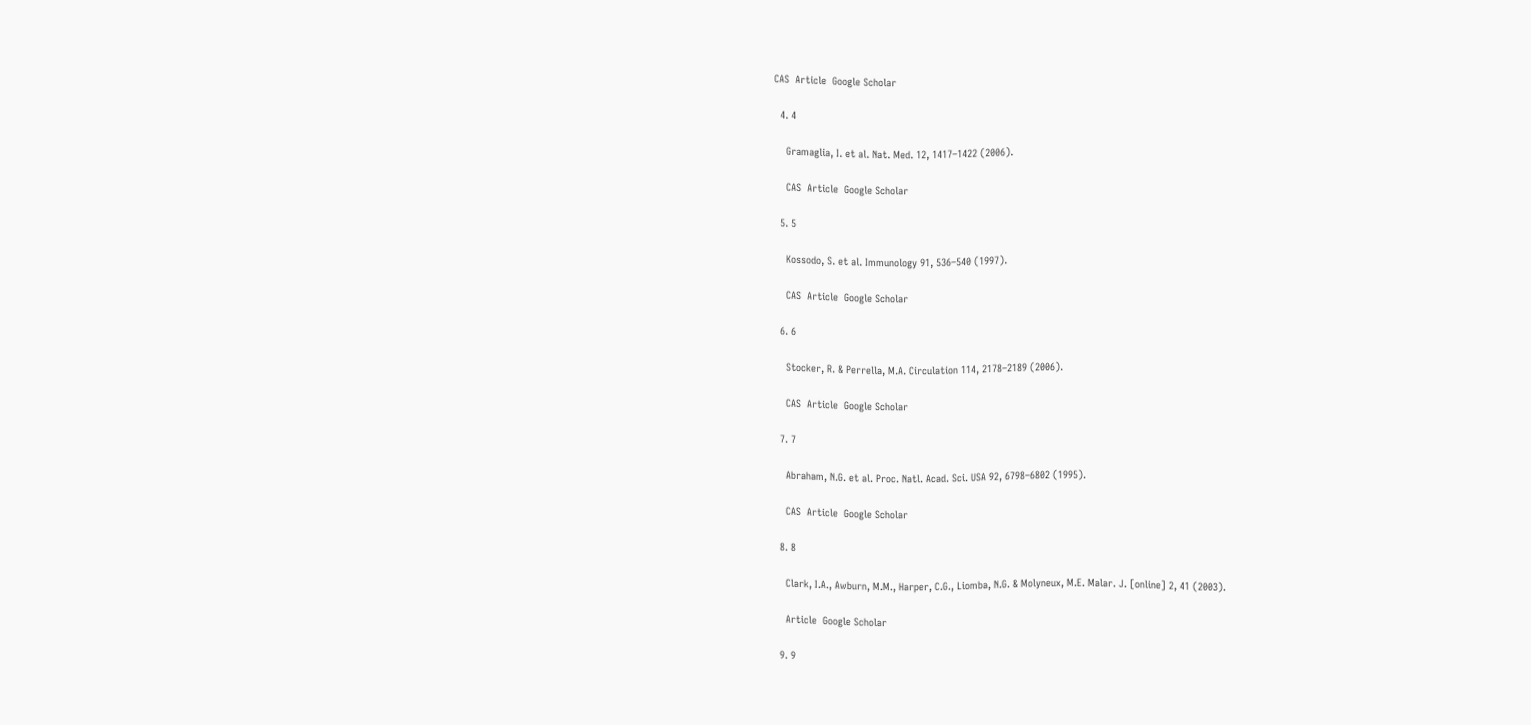CAS  Article  Google Scholar

  4. 4

    Gramaglia, I. et al. Nat. Med. 12, 1417–1422 (2006).

    CAS  Article  Google Scholar

  5. 5

    Kossodo, S. et al. Immunology 91, 536–540 (1997).

    CAS  Article  Google Scholar

  6. 6

    Stocker, R. & Perrella, M.A. Circulation 114, 2178–2189 (2006).

    CAS  Article  Google Scholar

  7. 7

    Abraham, N.G. et al. Proc. Natl. Acad. Sci. USA 92, 6798–6802 (1995).

    CAS  Article  Google Scholar

  8. 8

    Clark, I.A., Awburn, M.M., Harper, C.G., Liomba, N.G. & Molyneux, M.E. Malar. J. [online] 2, 41 (2003).

    Article  Google Scholar

  9. 9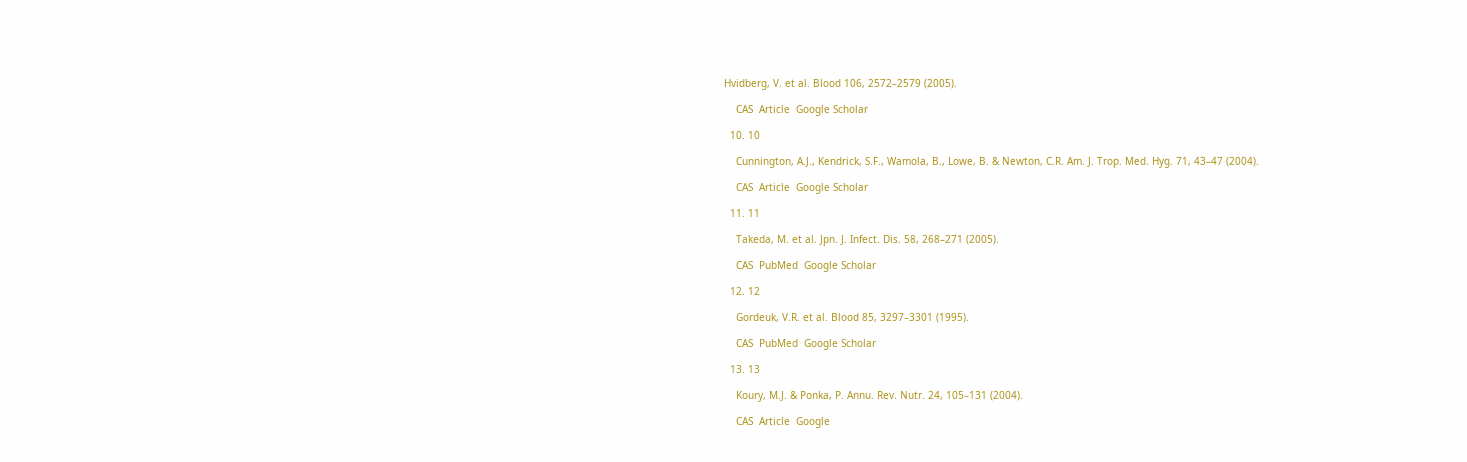Hvidberg, V. et al. Blood 106, 2572–2579 (2005).

    CAS  Article  Google Scholar

  10. 10

    Cunnington, A.J., Kendrick, S.F., Wamola, B., Lowe, B. & Newton, C.R. Am. J. Trop. Med. Hyg. 71, 43–47 (2004).

    CAS  Article  Google Scholar

  11. 11

    Takeda, M. et al. Jpn. J. Infect. Dis. 58, 268–271 (2005).

    CAS  PubMed  Google Scholar

  12. 12

    Gordeuk, V.R. et al. Blood 85, 3297–3301 (1995).

    CAS  PubMed  Google Scholar

  13. 13

    Koury, M.J. & Ponka, P. Annu. Rev. Nutr. 24, 105–131 (2004).

    CAS  Article  Google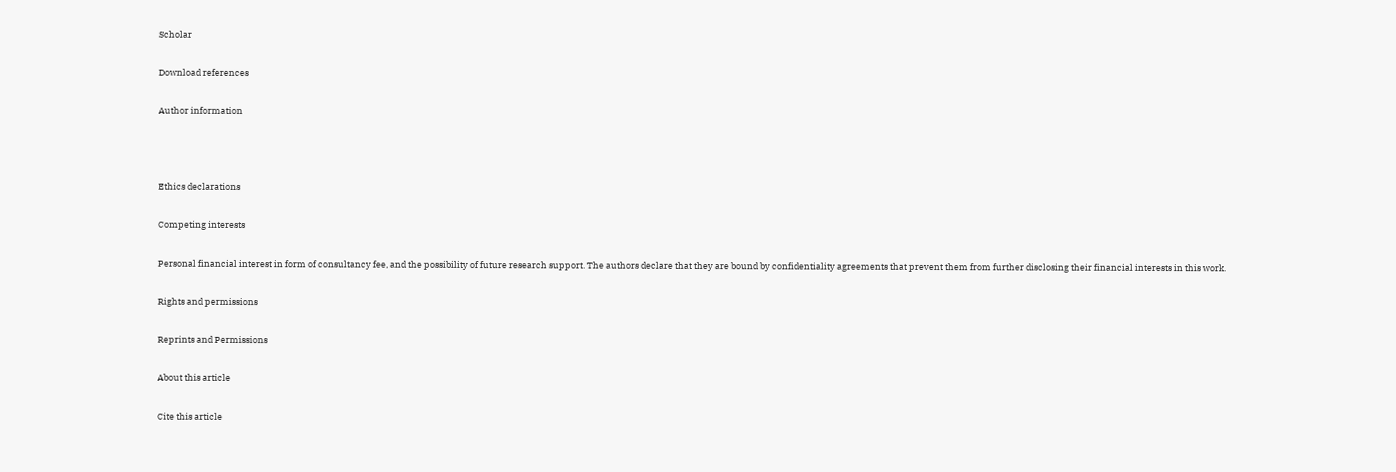Scholar

Download references

Author information



Ethics declarations

Competing interests

Personal financial interest in form of consultancy fee, and the possibility of future research support. The authors declare that they are bound by confidentiality agreements that prevent them from further disclosing their financial interests in this work.

Rights and permissions

Reprints and Permissions

About this article

Cite this article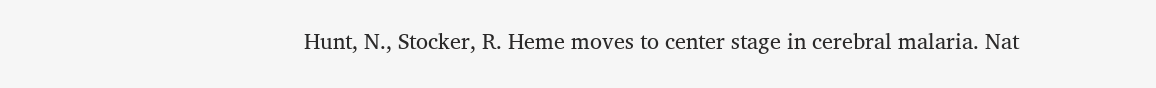Hunt, N., Stocker, R. Heme moves to center stage in cerebral malaria. Nat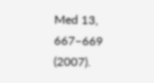Med 13, 667–669 (2007).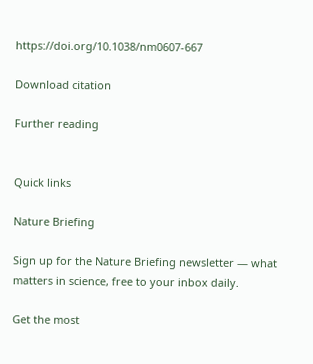https://doi.org/10.1038/nm0607-667

Download citation

Further reading


Quick links

Nature Briefing

Sign up for the Nature Briefing newsletter — what matters in science, free to your inbox daily.

Get the most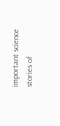important science stories of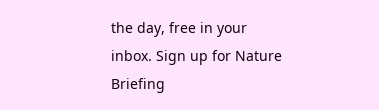the day, free in your inbox. Sign up for Nature Briefing